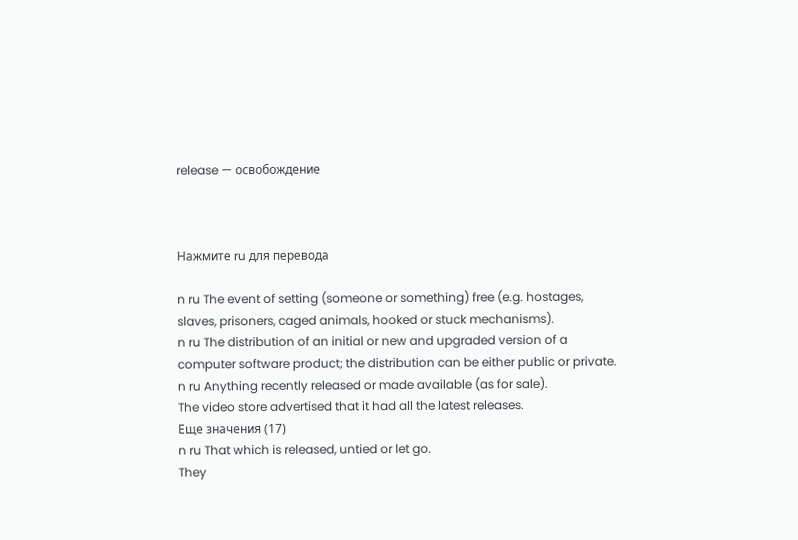release — освобождение



Нажмите ru для перевода

n ru The event of setting (someone or something) free (e.g. hostages, slaves, prisoners, caged animals, hooked or stuck mechanisms).
n ru The distribution of an initial or new and upgraded version of a computer software product; the distribution can be either public or private.
n ru Anything recently released or made available (as for sale).
The video store advertised that it had all the latest releases.
Еще значения (17)
n ru That which is released, untied or let go.
They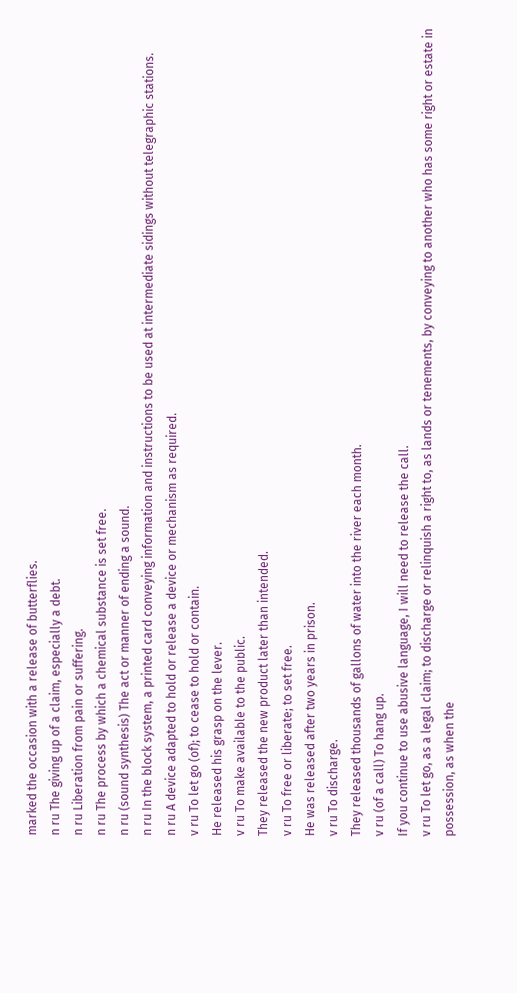marked the occasion with a release of butterflies.
n ru The giving up of a claim, especially a debt.
n ru Liberation from pain or suffering.
n ru The process by which a chemical substance is set free.
n ru (sound synthesis) The act or manner of ending a sound.
n ru In the block system, a printed card conveying information and instructions to be used at intermediate sidings without telegraphic stations.
n ru A device adapted to hold or release a device or mechanism as required.
v ru To let go (of); to cease to hold or contain.
He released his grasp on the lever.
v ru To make available to the public.
They released the new product later than intended.
v ru To free or liberate; to set free.
He was released after two years in prison.
v ru To discharge.
They released thousands of gallons of water into the river each month.
v ru (of a call) To hang up.
If you continue to use abusive language, I will need to release the call.
v ru To let go, as a legal claim; to discharge or relinquish a right to, as lands or tenements, by conveying to another who has some right or estate in possession, as when the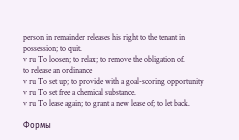person in remainder releases his right to the tenant in possession; to quit.
v ru To loosen; to relax; to remove the obligation of.
to release an ordinance
v ru To set up; to provide with a goal-scoring opportunity
v ru To set free a chemical substance.
v ru To lease again; to grant a new lease of; to let back.

Формы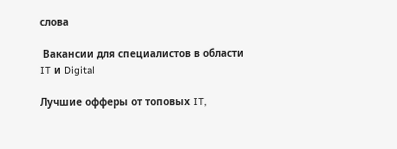слова

 Вакансии для специалистов в области IT и Digital

Лучшие офферы от топовых IT,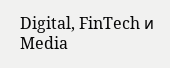Digital, FinTech и Media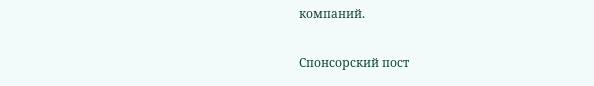компаний.

Спонсорский пост